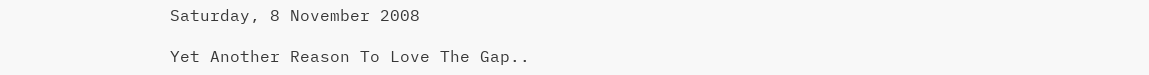Saturday, 8 November 2008

Yet Another Reason To Love The Gap..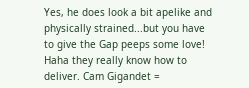Yes, he does look a bit apelike and physically strained...but you have to give the Gap peeps some love! Haha they really know how to deliver. Cam Gigandet =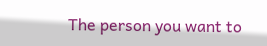The person you want to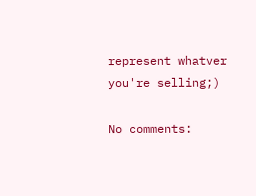represent whatver you're selling;)

No comments: